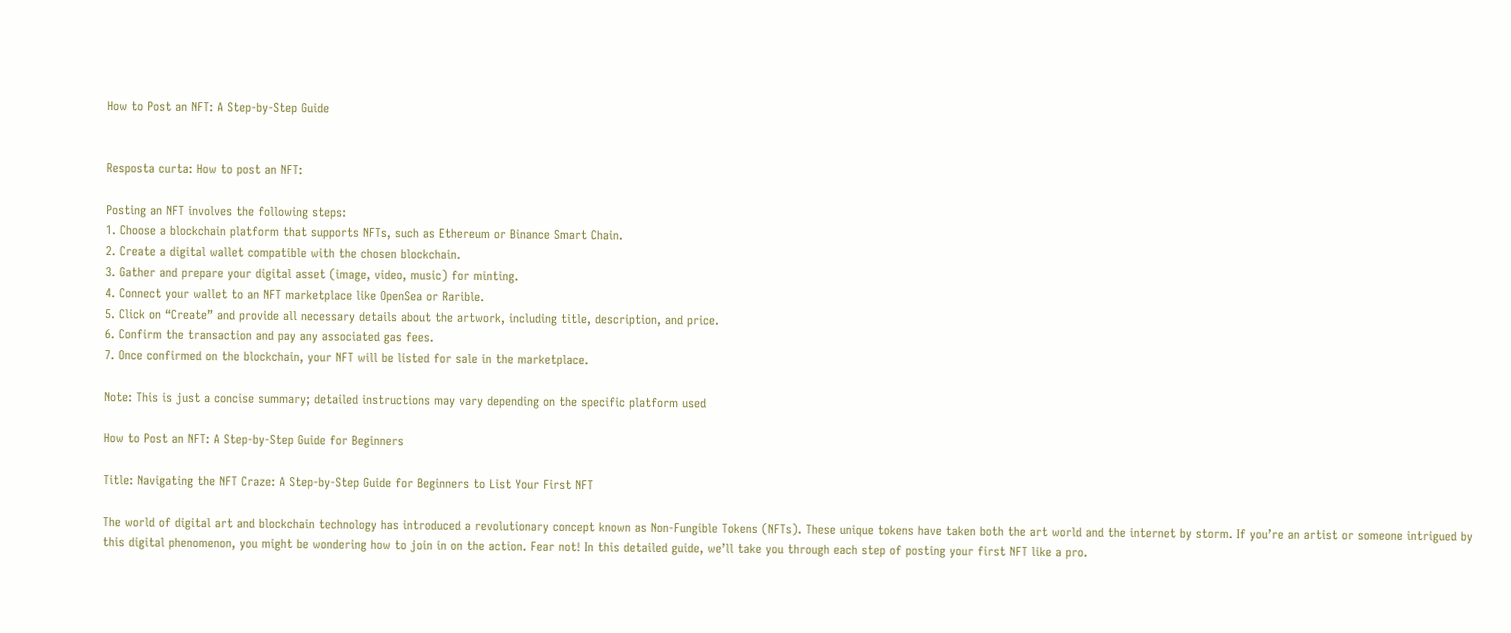How to Post an NFT: A Step-by-Step Guide


Resposta curta: How to post an NFT:

Posting an NFT involves the following steps:
1. Choose a blockchain platform that supports NFTs, such as Ethereum or Binance Smart Chain.
2. Create a digital wallet compatible with the chosen blockchain.
3. Gather and prepare your digital asset (image, video, music) for minting.
4. Connect your wallet to an NFT marketplace like OpenSea or Rarible.
5. Click on “Create” and provide all necessary details about the artwork, including title, description, and price.
6. Confirm the transaction and pay any associated gas fees.
7. Once confirmed on the blockchain, your NFT will be listed for sale in the marketplace.

Note: This is just a concise summary; detailed instructions may vary depending on the specific platform used

How to Post an NFT: A Step-by-Step Guide for Beginners

Title: Navigating the NFT Craze: A Step-by-Step Guide for Beginners to List Your First NFT

The world of digital art and blockchain technology has introduced a revolutionary concept known as Non-Fungible Tokens (NFTs). These unique tokens have taken both the art world and the internet by storm. If you’re an artist or someone intrigued by this digital phenomenon, you might be wondering how to join in on the action. Fear not! In this detailed guide, we’ll take you through each step of posting your first NFT like a pro.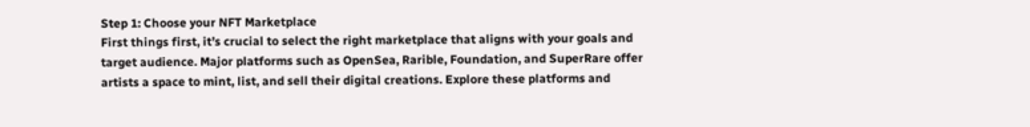Step 1: Choose your NFT Marketplace
First things first, it’s crucial to select the right marketplace that aligns with your goals and target audience. Major platforms such as OpenSea, Rarible, Foundation, and SuperRare offer artists a space to mint, list, and sell their digital creations. Explore these platforms and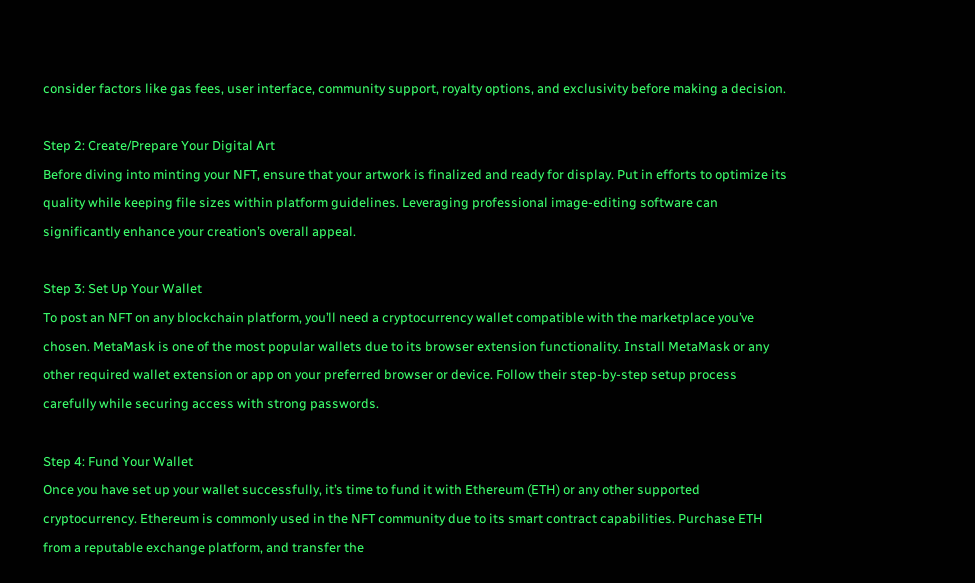consider factors like gas fees, user interface, community support, royalty options, and exclusivity before making a decision.

Step 2: Create/Prepare Your Digital Art
Before diving into minting your NFT, ensure that your artwork is finalized and ready for display. Put in efforts to optimize its quality while keeping file sizes within platform guidelines. Leveraging professional image-editing software can significantly enhance your creation’s overall appeal.

Step 3: Set Up Your Wallet
To post an NFT on any blockchain platform, you’ll need a cryptocurrency wallet compatible with the marketplace you’ve chosen. MetaMask is one of the most popular wallets due to its browser extension functionality. Install MetaMask or any other required wallet extension or app on your preferred browser or device. Follow their step-by-step setup process carefully while securing access with strong passwords.

Step 4: Fund Your Wallet
Once you have set up your wallet successfully, it’s time to fund it with Ethereum (ETH) or any other supported cryptocurrency. Ethereum is commonly used in the NFT community due to its smart contract capabilities. Purchase ETH from a reputable exchange platform, and transfer the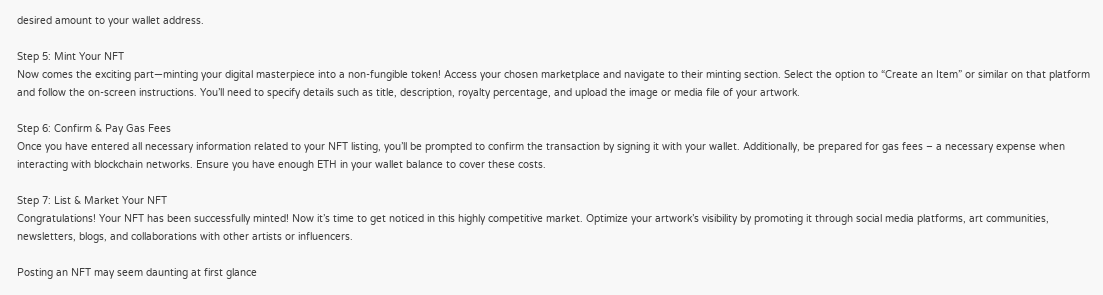desired amount to your wallet address.

Step 5: Mint Your NFT
Now comes the exciting part—minting your digital masterpiece into a non-fungible token! Access your chosen marketplace and navigate to their minting section. Select the option to “Create an Item” or similar on that platform and follow the on-screen instructions. You’ll need to specify details such as title, description, royalty percentage, and upload the image or media file of your artwork.

Step 6: Confirm & Pay Gas Fees
Once you have entered all necessary information related to your NFT listing, you’ll be prompted to confirm the transaction by signing it with your wallet. Additionally, be prepared for gas fees – a necessary expense when interacting with blockchain networks. Ensure you have enough ETH in your wallet balance to cover these costs.

Step 7: List & Market Your NFT
Congratulations! Your NFT has been successfully minted! Now it’s time to get noticed in this highly competitive market. Optimize your artwork’s visibility by promoting it through social media platforms, art communities, newsletters, blogs, and collaborations with other artists or influencers.

Posting an NFT may seem daunting at first glance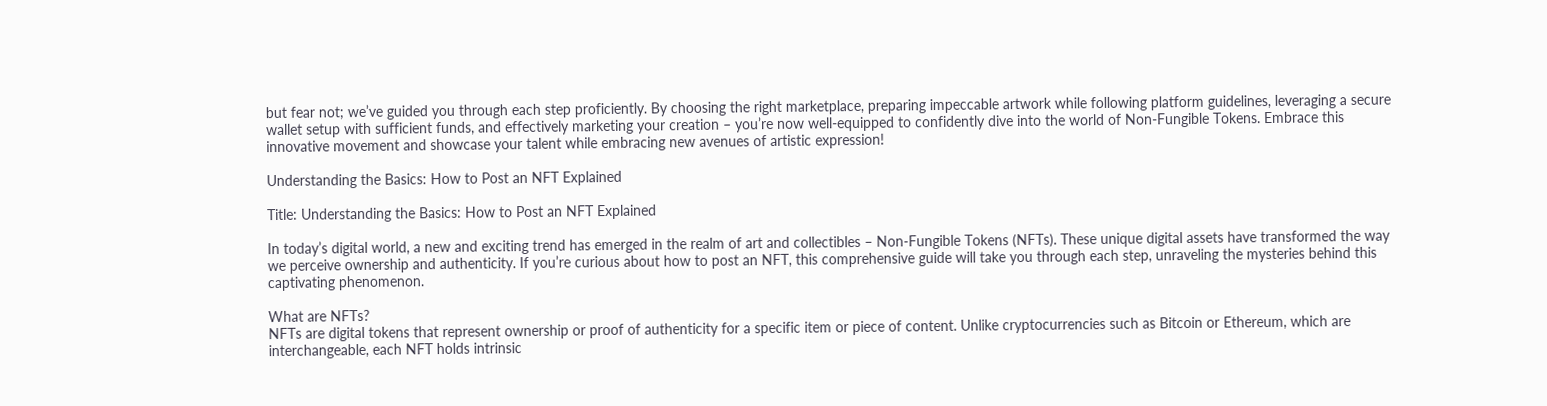but fear not; we’ve guided you through each step proficiently. By choosing the right marketplace, preparing impeccable artwork while following platform guidelines, leveraging a secure wallet setup with sufficient funds, and effectively marketing your creation – you’re now well-equipped to confidently dive into the world of Non-Fungible Tokens. Embrace this innovative movement and showcase your talent while embracing new avenues of artistic expression!

Understanding the Basics: How to Post an NFT Explained

Title: Understanding the Basics: How to Post an NFT Explained

In today’s digital world, a new and exciting trend has emerged in the realm of art and collectibles – Non-Fungible Tokens (NFTs). These unique digital assets have transformed the way we perceive ownership and authenticity. If you’re curious about how to post an NFT, this comprehensive guide will take you through each step, unraveling the mysteries behind this captivating phenomenon.

What are NFTs?
NFTs are digital tokens that represent ownership or proof of authenticity for a specific item or piece of content. Unlike cryptocurrencies such as Bitcoin or Ethereum, which are interchangeable, each NFT holds intrinsic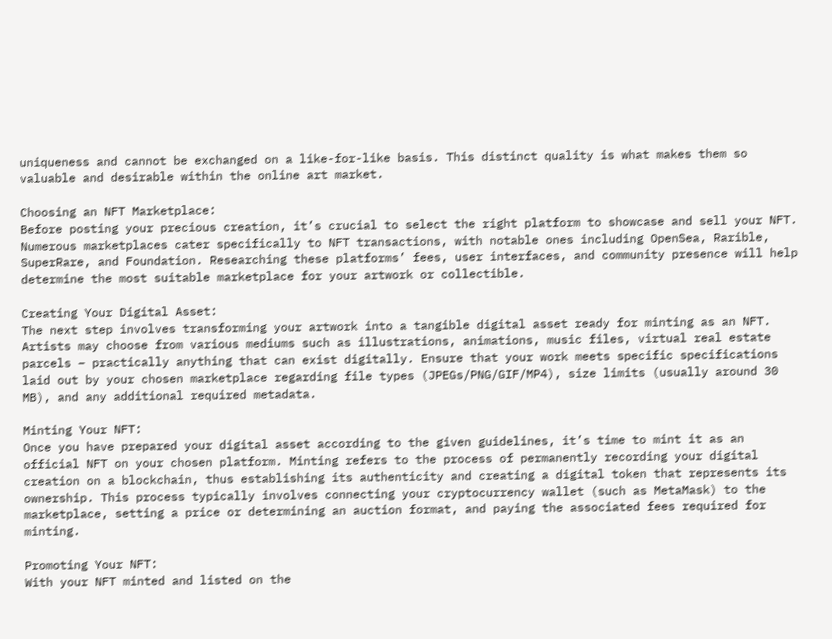uniqueness and cannot be exchanged on a like-for-like basis. This distinct quality is what makes them so valuable and desirable within the online art market.

Choosing an NFT Marketplace:
Before posting your precious creation, it’s crucial to select the right platform to showcase and sell your NFT. Numerous marketplaces cater specifically to NFT transactions, with notable ones including OpenSea, Rarible, SuperRare, and Foundation. Researching these platforms’ fees, user interfaces, and community presence will help determine the most suitable marketplace for your artwork or collectible.

Creating Your Digital Asset:
The next step involves transforming your artwork into a tangible digital asset ready for minting as an NFT. Artists may choose from various mediums such as illustrations, animations, music files, virtual real estate parcels – practically anything that can exist digitally. Ensure that your work meets specific specifications laid out by your chosen marketplace regarding file types (JPEGs/PNG/GIF/MP4), size limits (usually around 30 MB), and any additional required metadata.

Minting Your NFT:
Once you have prepared your digital asset according to the given guidelines, it’s time to mint it as an official NFT on your chosen platform. Minting refers to the process of permanently recording your digital creation on a blockchain, thus establishing its authenticity and creating a digital token that represents its ownership. This process typically involves connecting your cryptocurrency wallet (such as MetaMask) to the marketplace, setting a price or determining an auction format, and paying the associated fees required for minting.

Promoting Your NFT:
With your NFT minted and listed on the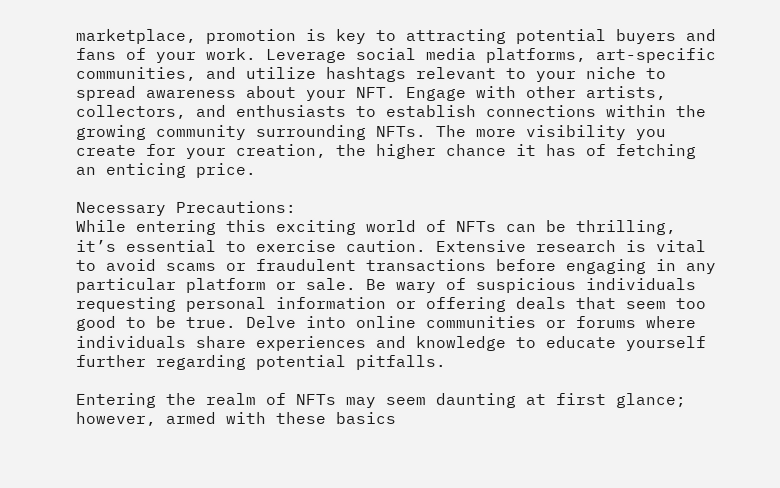marketplace, promotion is key to attracting potential buyers and fans of your work. Leverage social media platforms, art-specific communities, and utilize hashtags relevant to your niche to spread awareness about your NFT. Engage with other artists, collectors, and enthusiasts to establish connections within the growing community surrounding NFTs. The more visibility you create for your creation, the higher chance it has of fetching an enticing price.

Necessary Precautions:
While entering this exciting world of NFTs can be thrilling, it’s essential to exercise caution. Extensive research is vital to avoid scams or fraudulent transactions before engaging in any particular platform or sale. Be wary of suspicious individuals requesting personal information or offering deals that seem too good to be true. Delve into online communities or forums where individuals share experiences and knowledge to educate yourself further regarding potential pitfalls.

Entering the realm of NFTs may seem daunting at first glance; however, armed with these basics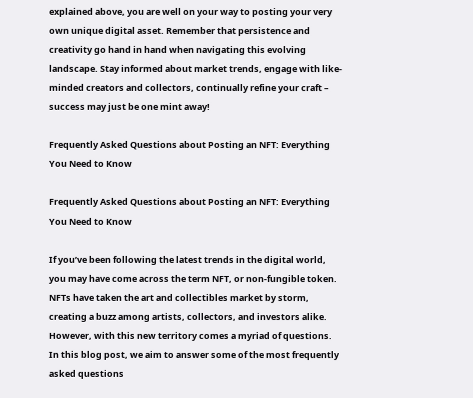explained above, you are well on your way to posting your very own unique digital asset. Remember that persistence and creativity go hand in hand when navigating this evolving landscape. Stay informed about market trends, engage with like-minded creators and collectors, continually refine your craft – success may just be one mint away!

Frequently Asked Questions about Posting an NFT: Everything You Need to Know

Frequently Asked Questions about Posting an NFT: Everything You Need to Know

If you’ve been following the latest trends in the digital world, you may have come across the term NFT, or non-fungible token. NFTs have taken the art and collectibles market by storm, creating a buzz among artists, collectors, and investors alike. However, with this new territory comes a myriad of questions. In this blog post, we aim to answer some of the most frequently asked questions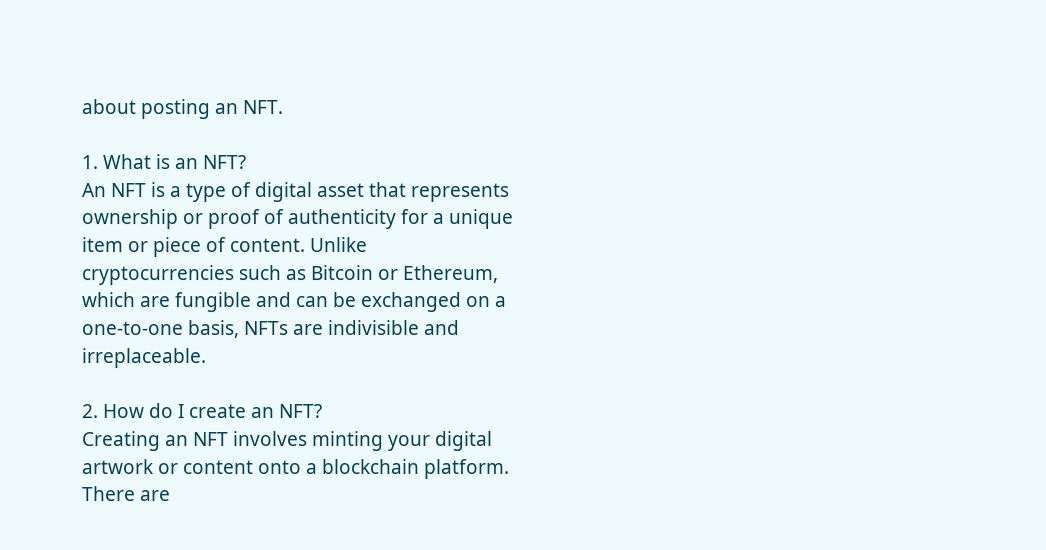about posting an NFT.

1. What is an NFT?
An NFT is a type of digital asset that represents ownership or proof of authenticity for a unique item or piece of content. Unlike cryptocurrencies such as Bitcoin or Ethereum, which are fungible and can be exchanged on a one-to-one basis, NFTs are indivisible and irreplaceable.

2. How do I create an NFT?
Creating an NFT involves minting your digital artwork or content onto a blockchain platform. There are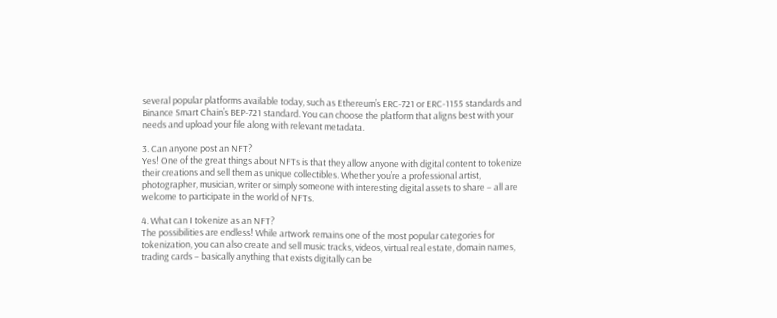several popular platforms available today, such as Ethereum’s ERC-721 or ERC-1155 standards and Binance Smart Chain’s BEP-721 standard. You can choose the platform that aligns best with your needs and upload your file along with relevant metadata.

3. Can anyone post an NFT?
Yes! One of the great things about NFTs is that they allow anyone with digital content to tokenize their creations and sell them as unique collectibles. Whether you’re a professional artist, photographer, musician, writer or simply someone with interesting digital assets to share – all are welcome to participate in the world of NFTs.

4. What can I tokenize as an NFT?
The possibilities are endless! While artwork remains one of the most popular categories for tokenization, you can also create and sell music tracks, videos, virtual real estate, domain names, trading cards – basically anything that exists digitally can be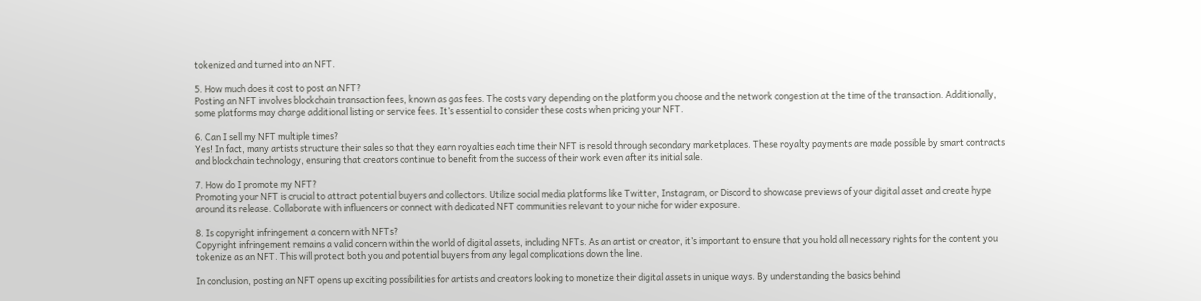tokenized and turned into an NFT.

5. How much does it cost to post an NFT?
Posting an NFT involves blockchain transaction fees, known as gas fees. The costs vary depending on the platform you choose and the network congestion at the time of the transaction. Additionally, some platforms may charge additional listing or service fees. It’s essential to consider these costs when pricing your NFT.

6. Can I sell my NFT multiple times?
Yes! In fact, many artists structure their sales so that they earn royalties each time their NFT is resold through secondary marketplaces. These royalty payments are made possible by smart contracts and blockchain technology, ensuring that creators continue to benefit from the success of their work even after its initial sale.

7. How do I promote my NFT?
Promoting your NFT is crucial to attract potential buyers and collectors. Utilize social media platforms like Twitter, Instagram, or Discord to showcase previews of your digital asset and create hype around its release. Collaborate with influencers or connect with dedicated NFT communities relevant to your niche for wider exposure.

8. Is copyright infringement a concern with NFTs?
Copyright infringement remains a valid concern within the world of digital assets, including NFTs. As an artist or creator, it’s important to ensure that you hold all necessary rights for the content you tokenize as an NFT. This will protect both you and potential buyers from any legal complications down the line.

In conclusion, posting an NFT opens up exciting possibilities for artists and creators looking to monetize their digital assets in unique ways. By understanding the basics behind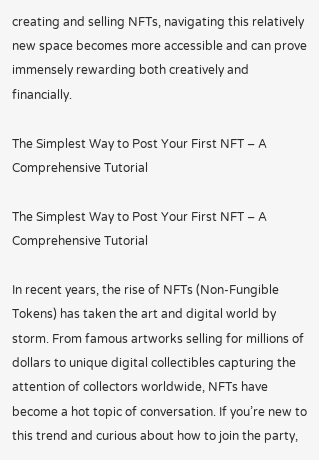creating and selling NFTs, navigating this relatively new space becomes more accessible and can prove immensely rewarding both creatively and financially.

The Simplest Way to Post Your First NFT – A Comprehensive Tutorial

The Simplest Way to Post Your First NFT – A Comprehensive Tutorial

In recent years, the rise of NFTs (Non-Fungible Tokens) has taken the art and digital world by storm. From famous artworks selling for millions of dollars to unique digital collectibles capturing the attention of collectors worldwide, NFTs have become a hot topic of conversation. If you’re new to this trend and curious about how to join the party,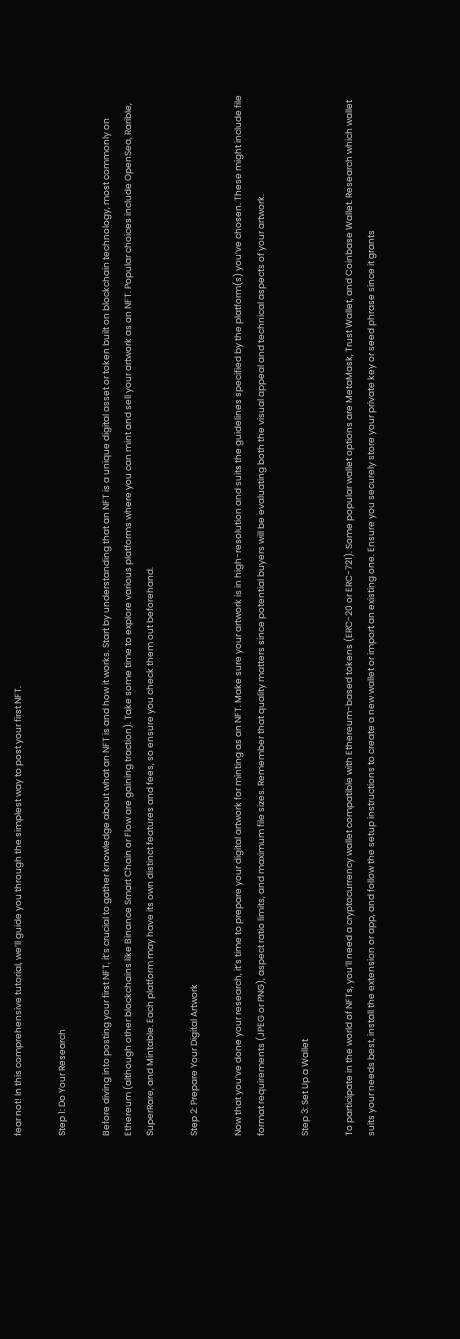fear not! In this comprehensive tutorial, we’ll guide you through the simplest way to post your first NFT.

Step 1: Do Your Research

Before diving into posting your first NFT, it’s crucial to gather knowledge about what an NFT is and how it works. Start by understanding that an NFT is a unique digital asset or token built on blockchain technology, most commonly on Ethereum (although other blockchains like Binance Smart Chain or Flow are gaining traction). Take some time to explore various platforms where you can mint and sell your artwork as an NFT. Popular choices include OpenSea, Rarible, SuperRare, and Mintable. Each platform may have its own distinct features and fees, so ensure you check them out beforehand.

Step 2: Prepare Your Digital Artwork

Now that you’ve done your research, it’s time to prepare your digital artwork for minting as an NFT. Make sure your artwork is in high-resolution and suits the guidelines specified by the platform(s) you’ve chosen. These might include file format requirements (JPEG or PNG), aspect ratio limits, and maximum file sizes. Remember that quality matters since potential buyers will be evaluating both the visual appeal and technical aspects of your artwork.

Step 3: Set Up a Wallet

To participate in the world of NFTs, you’ll need a cryptocurrency wallet compatible with Ethereum-based tokens (ERC-20 or ERC-721). Some popular wallet options are MetaMask, Trust Wallet, and Coinbase Wallet. Research which wallet suits your needs best, install the extension or app, and follow the setup instructions to create a new wallet or import an existing one. Ensure you securely store your private key or seed phrase since it grants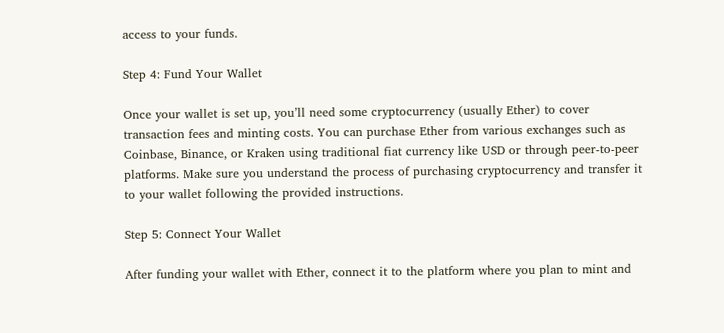access to your funds.

Step 4: Fund Your Wallet

Once your wallet is set up, you’ll need some cryptocurrency (usually Ether) to cover transaction fees and minting costs. You can purchase Ether from various exchanges such as Coinbase, Binance, or Kraken using traditional fiat currency like USD or through peer-to-peer platforms. Make sure you understand the process of purchasing cryptocurrency and transfer it to your wallet following the provided instructions.

Step 5: Connect Your Wallet

After funding your wallet with Ether, connect it to the platform where you plan to mint and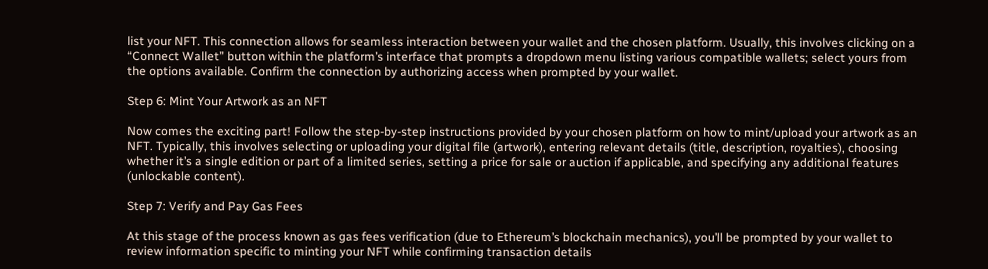list your NFT. This connection allows for seamless interaction between your wallet and the chosen platform. Usually, this involves clicking on a “Connect Wallet” button within the platform’s interface that prompts a dropdown menu listing various compatible wallets; select yours from the options available. Confirm the connection by authorizing access when prompted by your wallet.

Step 6: Mint Your Artwork as an NFT

Now comes the exciting part! Follow the step-by-step instructions provided by your chosen platform on how to mint/upload your artwork as an NFT. Typically, this involves selecting or uploading your digital file (artwork), entering relevant details (title, description, royalties), choosing whether it’s a single edition or part of a limited series, setting a price for sale or auction if applicable, and specifying any additional features (unlockable content).

Step 7: Verify and Pay Gas Fees

At this stage of the process known as gas fees verification (due to Ethereum’s blockchain mechanics), you’ll be prompted by your wallet to review information specific to minting your NFT while confirming transaction details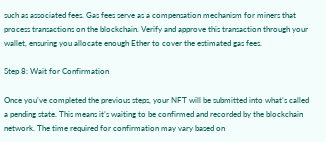such as associated fees. Gas fees serve as a compensation mechanism for miners that process transactions on the blockchain. Verify and approve this transaction through your wallet, ensuring you allocate enough Ether to cover the estimated gas fees.

Step 8: Wait for Confirmation

Once you’ve completed the previous steps, your NFT will be submitted into what’s called a pending state. This means it’s waiting to be confirmed and recorded by the blockchain network. The time required for confirmation may vary based on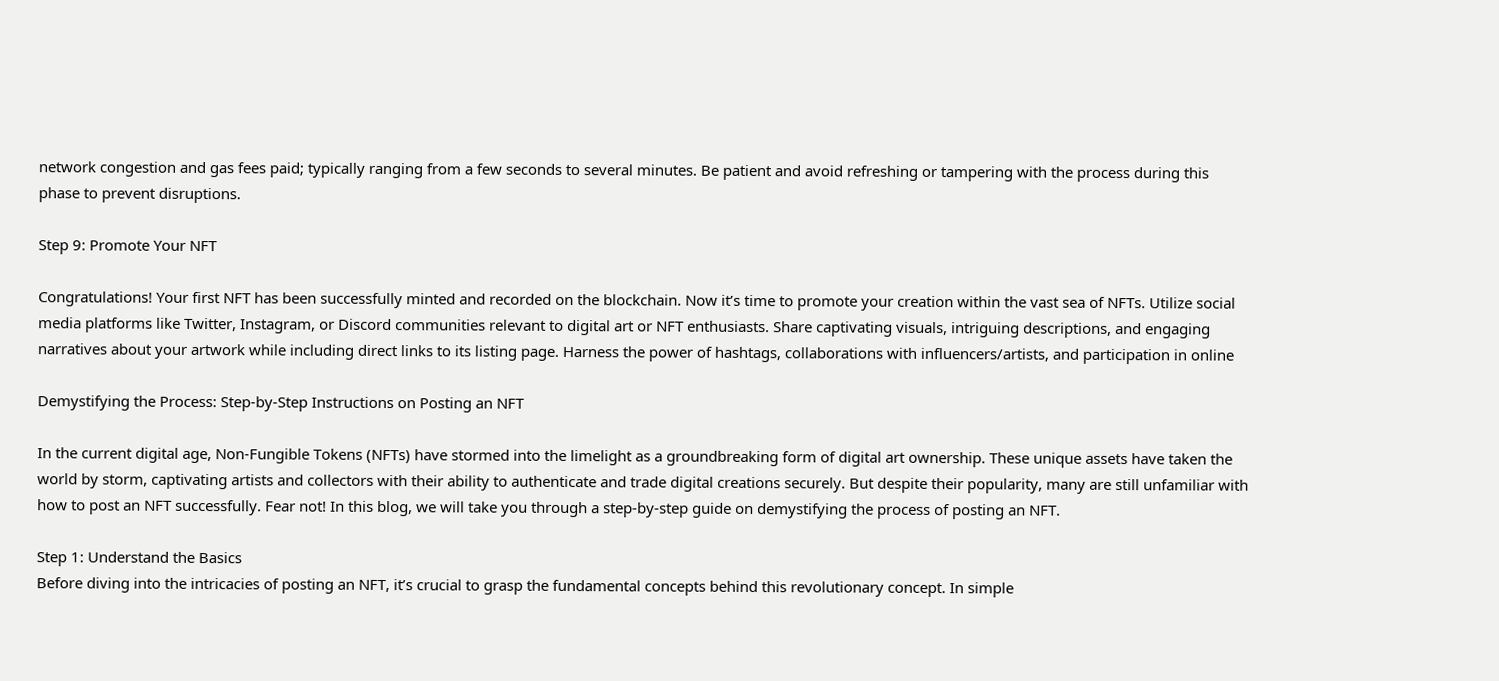network congestion and gas fees paid; typically ranging from a few seconds to several minutes. Be patient and avoid refreshing or tampering with the process during this phase to prevent disruptions.

Step 9: Promote Your NFT

Congratulations! Your first NFT has been successfully minted and recorded on the blockchain. Now it’s time to promote your creation within the vast sea of NFTs. Utilize social media platforms like Twitter, Instagram, or Discord communities relevant to digital art or NFT enthusiasts. Share captivating visuals, intriguing descriptions, and engaging narratives about your artwork while including direct links to its listing page. Harness the power of hashtags, collaborations with influencers/artists, and participation in online

Demystifying the Process: Step-by-Step Instructions on Posting an NFT

In the current digital age, Non-Fungible Tokens (NFTs) have stormed into the limelight as a groundbreaking form of digital art ownership. These unique assets have taken the world by storm, captivating artists and collectors with their ability to authenticate and trade digital creations securely. But despite their popularity, many are still unfamiliar with how to post an NFT successfully. Fear not! In this blog, we will take you through a step-by-step guide on demystifying the process of posting an NFT.

Step 1: Understand the Basics
Before diving into the intricacies of posting an NFT, it’s crucial to grasp the fundamental concepts behind this revolutionary concept. In simple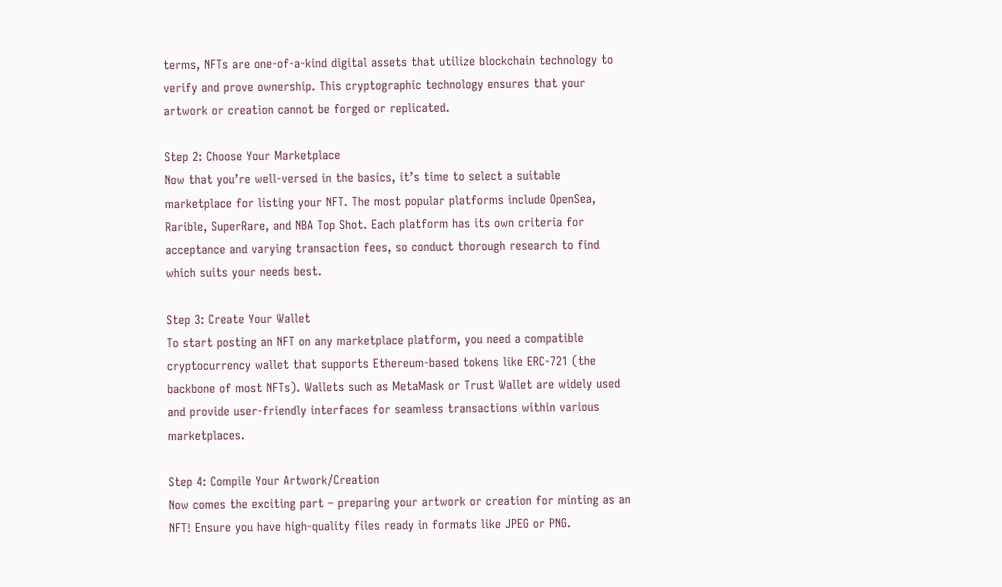terms, NFTs are one-of-a-kind digital assets that utilize blockchain technology to verify and prove ownership. This cryptographic technology ensures that your artwork or creation cannot be forged or replicated.

Step 2: Choose Your Marketplace
Now that you’re well-versed in the basics, it’s time to select a suitable marketplace for listing your NFT. The most popular platforms include OpenSea, Rarible, SuperRare, and NBA Top Shot. Each platform has its own criteria for acceptance and varying transaction fees, so conduct thorough research to find which suits your needs best.

Step 3: Create Your Wallet
To start posting an NFT on any marketplace platform, you need a compatible cryptocurrency wallet that supports Ethereum-based tokens like ERC-721 (the backbone of most NFTs). Wallets such as MetaMask or Trust Wallet are widely used and provide user-friendly interfaces for seamless transactions within various marketplaces.

Step 4: Compile Your Artwork/Creation
Now comes the exciting part – preparing your artwork or creation for minting as an NFT! Ensure you have high-quality files ready in formats like JPEG or PNG.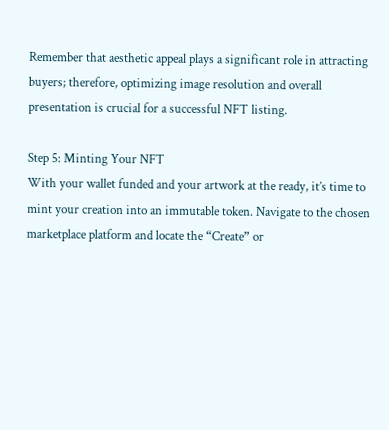Remember that aesthetic appeal plays a significant role in attracting buyers; therefore, optimizing image resolution and overall presentation is crucial for a successful NFT listing.

Step 5: Minting Your NFT
With your wallet funded and your artwork at the ready, it’s time to mint your creation into an immutable token. Navigate to the chosen marketplace platform and locate the “Create” or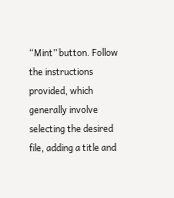“Mint” button. Follow the instructions provided, which generally involve selecting the desired file, adding a title and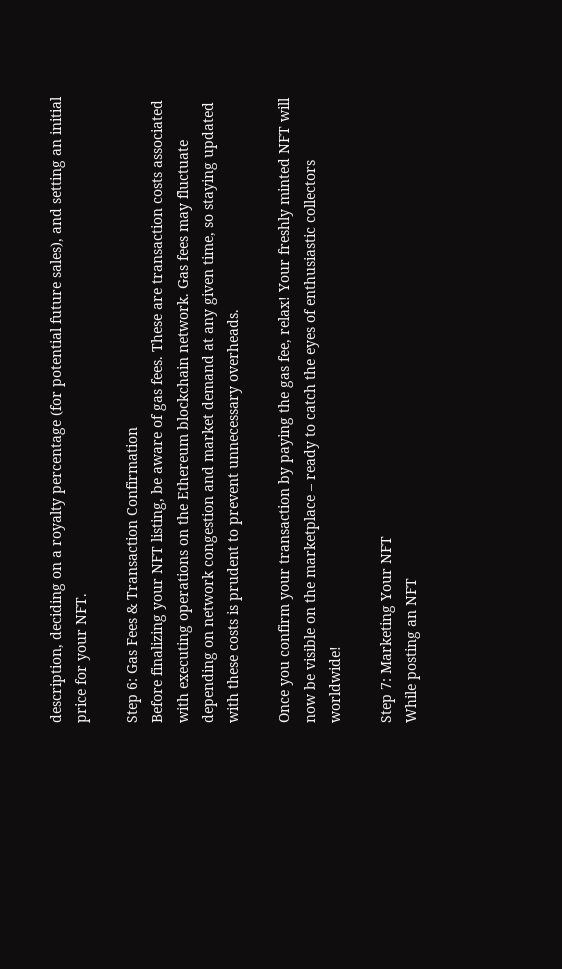description, deciding on a royalty percentage (for potential future sales), and setting an initial price for your NFT.

Step 6: Gas Fees & Transaction Confirmation
Before finalizing your NFT listing, be aware of gas fees. These are transaction costs associated with executing operations on the Ethereum blockchain network. Gas fees may fluctuate depending on network congestion and market demand at any given time, so staying updated with these costs is prudent to prevent unnecessary overheads.

Once you confirm your transaction by paying the gas fee, relax! Your freshly minted NFT will now be visible on the marketplace – ready to catch the eyes of enthusiastic collectors worldwide!

Step 7: Marketing Your NFT
While posting an NFT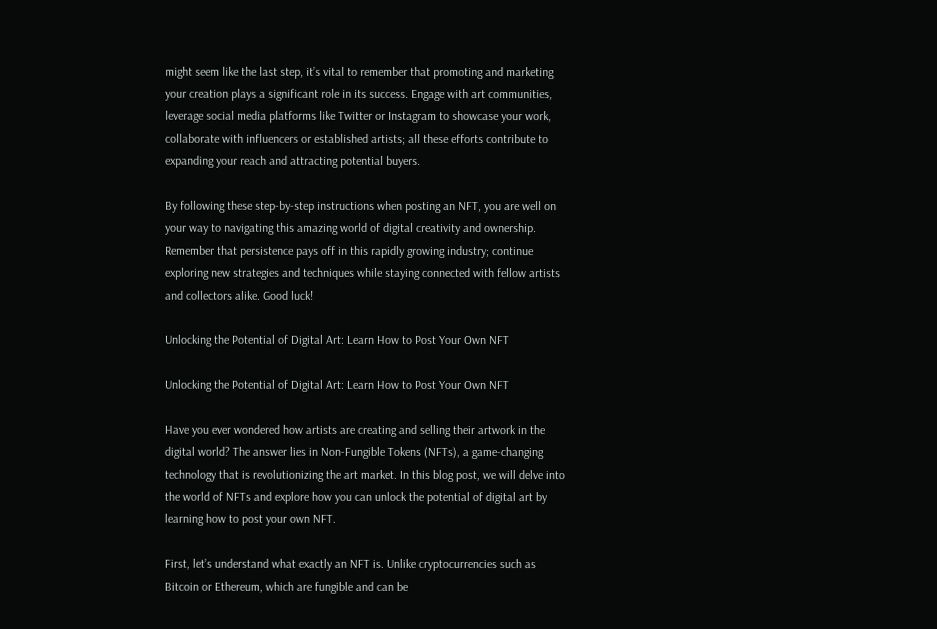might seem like the last step, it’s vital to remember that promoting and marketing your creation plays a significant role in its success. Engage with art communities, leverage social media platforms like Twitter or Instagram to showcase your work, collaborate with influencers or established artists; all these efforts contribute to expanding your reach and attracting potential buyers.

By following these step-by-step instructions when posting an NFT, you are well on your way to navigating this amazing world of digital creativity and ownership. Remember that persistence pays off in this rapidly growing industry; continue exploring new strategies and techniques while staying connected with fellow artists and collectors alike. Good luck!

Unlocking the Potential of Digital Art: Learn How to Post Your Own NFT

Unlocking the Potential of Digital Art: Learn How to Post Your Own NFT

Have you ever wondered how artists are creating and selling their artwork in the digital world? The answer lies in Non-Fungible Tokens (NFTs), a game-changing technology that is revolutionizing the art market. In this blog post, we will delve into the world of NFTs and explore how you can unlock the potential of digital art by learning how to post your own NFT.

First, let’s understand what exactly an NFT is. Unlike cryptocurrencies such as Bitcoin or Ethereum, which are fungible and can be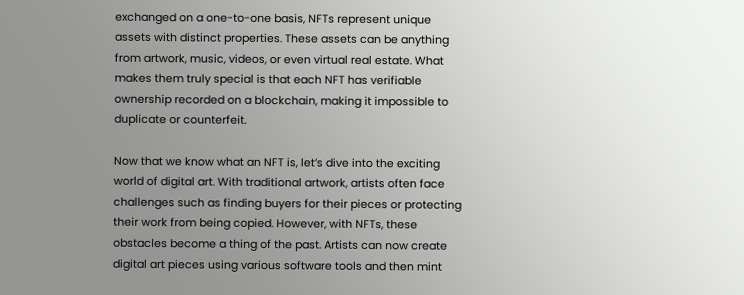exchanged on a one-to-one basis, NFTs represent unique assets with distinct properties. These assets can be anything from artwork, music, videos, or even virtual real estate. What makes them truly special is that each NFT has verifiable ownership recorded on a blockchain, making it impossible to duplicate or counterfeit.

Now that we know what an NFT is, let’s dive into the exciting world of digital art. With traditional artwork, artists often face challenges such as finding buyers for their pieces or protecting their work from being copied. However, with NFTs, these obstacles become a thing of the past. Artists can now create digital art pieces using various software tools and then mint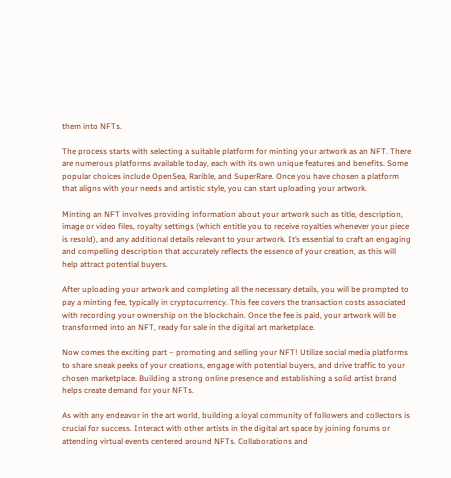them into NFTs.

The process starts with selecting a suitable platform for minting your artwork as an NFT. There are numerous platforms available today, each with its own unique features and benefits. Some popular choices include OpenSea, Rarible, and SuperRare. Once you have chosen a platform that aligns with your needs and artistic style, you can start uploading your artwork.

Minting an NFT involves providing information about your artwork such as title, description, image or video files, royalty settings (which entitle you to receive royalties whenever your piece is resold), and any additional details relevant to your artwork. It’s essential to craft an engaging and compelling description that accurately reflects the essence of your creation, as this will help attract potential buyers.

After uploading your artwork and completing all the necessary details, you will be prompted to pay a minting fee, typically in cryptocurrency. This fee covers the transaction costs associated with recording your ownership on the blockchain. Once the fee is paid, your artwork will be transformed into an NFT, ready for sale in the digital art marketplace.

Now comes the exciting part – promoting and selling your NFT! Utilize social media platforms to share sneak peeks of your creations, engage with potential buyers, and drive traffic to your chosen marketplace. Building a strong online presence and establishing a solid artist brand helps create demand for your NFTs.

As with any endeavor in the art world, building a loyal community of followers and collectors is crucial for success. Interact with other artists in the digital art space by joining forums or attending virtual events centered around NFTs. Collaborations and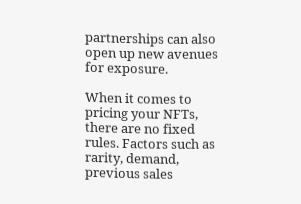partnerships can also open up new avenues for exposure.

When it comes to pricing your NFTs, there are no fixed rules. Factors such as rarity, demand, previous sales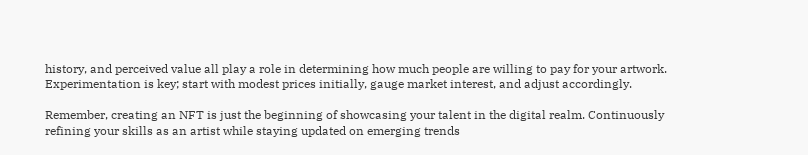history, and perceived value all play a role in determining how much people are willing to pay for your artwork. Experimentation is key; start with modest prices initially, gauge market interest, and adjust accordingly.

Remember, creating an NFT is just the beginning of showcasing your talent in the digital realm. Continuously refining your skills as an artist while staying updated on emerging trends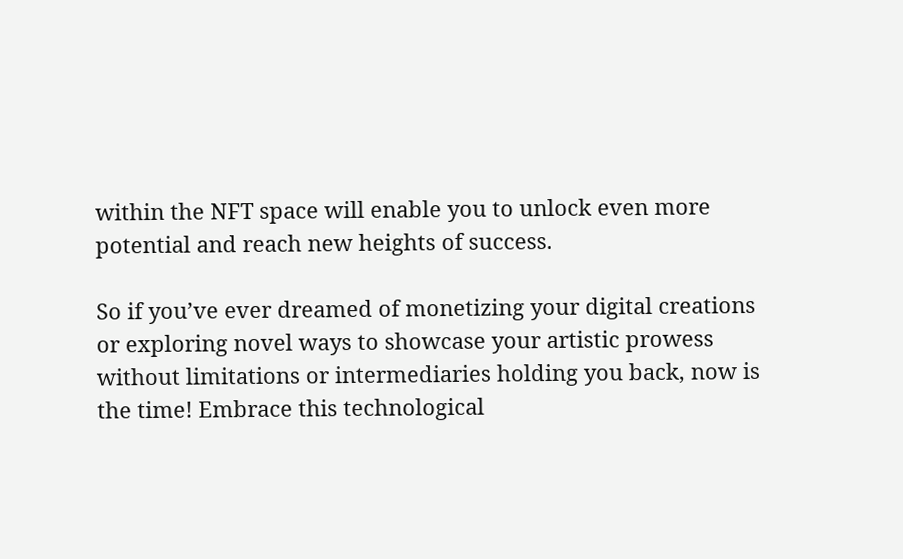within the NFT space will enable you to unlock even more potential and reach new heights of success.

So if you’ve ever dreamed of monetizing your digital creations or exploring novel ways to showcase your artistic prowess without limitations or intermediaries holding you back, now is the time! Embrace this technological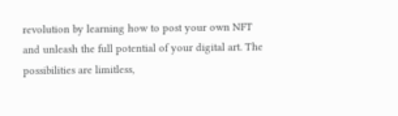revolution by learning how to post your own NFT and unleash the full potential of your digital art. The possibilities are limitless,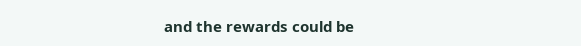and the rewards could be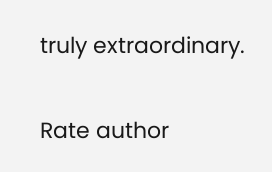truly extraordinary.

Rate author